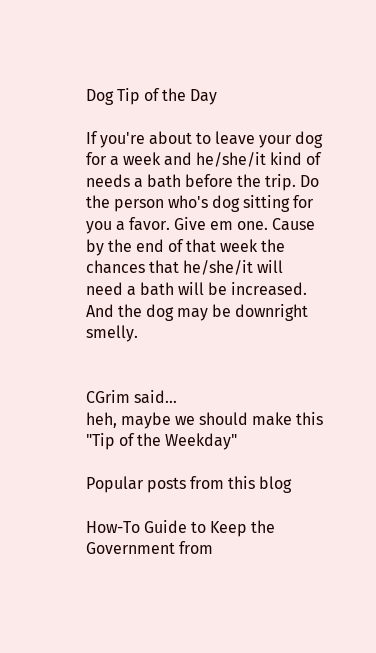Dog Tip of the Day

If you're about to leave your dog for a week and he/she/it kind of needs a bath before the trip. Do the person who's dog sitting for you a favor. Give em one. Cause by the end of that week the chances that he/she/it will need a bath will be increased. And the dog may be downright smelly.


CGrim said…
heh, maybe we should make this "Tip of the Weekday"

Popular posts from this blog

How-To Guide to Keep the Government from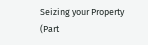Seizing your Property (Part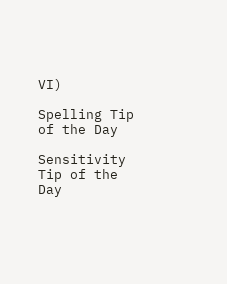VI)

Spelling Tip of the Day

Sensitivity Tip of the Day